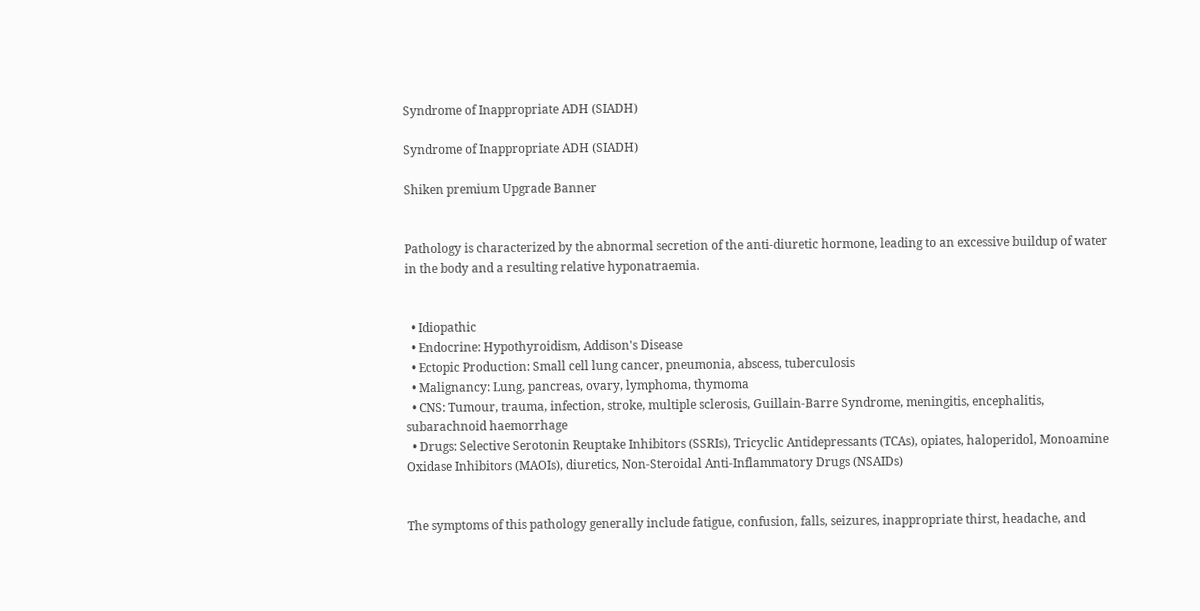Syndrome of Inappropriate ADH (SIADH)

Syndrome of Inappropriate ADH (SIADH)

Shiken premium Upgrade Banner


Pathology is characterized by the abnormal secretion of the anti-diuretic hormone, leading to an excessive buildup of water in the body and a resulting relative hyponatraemia.


  • Idiopathic
  • Endocrine: Hypothyroidism, Addison's Disease
  • Ectopic Production: Small cell lung cancer, pneumonia, abscess, tuberculosis
  • Malignancy: Lung, pancreas, ovary, lymphoma, thymoma
  • CNS: Tumour, trauma, infection, stroke, multiple sclerosis, Guillain-Barre Syndrome, meningitis, encephalitis, subarachnoid haemorrhage
  • Drugs: Selective Serotonin Reuptake Inhibitors (SSRIs), Tricyclic Antidepressants (TCAs), opiates, haloperidol, Monoamine Oxidase Inhibitors (MAOIs), diuretics, Non-Steroidal Anti-Inflammatory Drugs (NSAIDs)


The symptoms of this pathology generally include fatigue, confusion, falls, seizures, inappropriate thirst, headache, and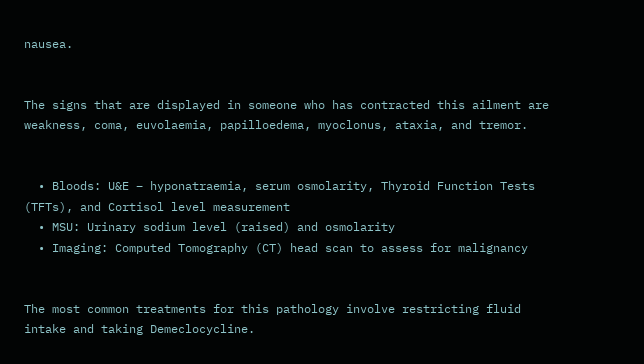nausea.


The signs that are displayed in someone who has contracted this ailment are weakness, coma, euvolaemia, papilloedema, myoclonus, ataxia, and tremor.


  • Bloods: U&E – hyponatraemia, serum osmolarity, Thyroid Function Tests (TFTs), and Cortisol level measurement
  • MSU: Urinary sodium level (raised) and osmolarity
  • Imaging: Computed Tomography (CT) head scan to assess for malignancy


The most common treatments for this pathology involve restricting fluid intake and taking Demeclocycline.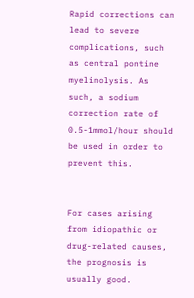Rapid corrections can lead to severe complications, such as central pontine myelinolysis. As such, a sodium correction rate of 0.5-1mmol/hour should be used in order to prevent this.


For cases arising from idiopathic or drug-related causes, the prognosis is usually good.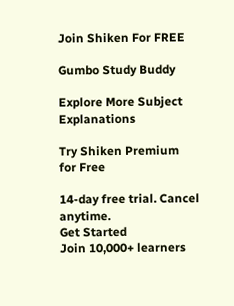Join Shiken For FREE

Gumbo Study Buddy

Explore More Subject Explanations

Try Shiken Premium
for Free

14-day free trial. Cancel anytime.
Get Started
Join 10,000+ learners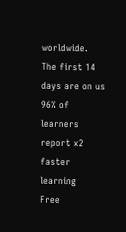worldwide.
The first 14 days are on us
96% of learners report x2 faster learning
Free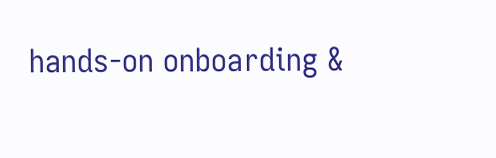hands-on onboarding &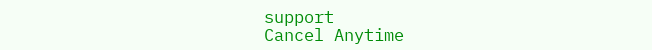support
Cancel Anytime